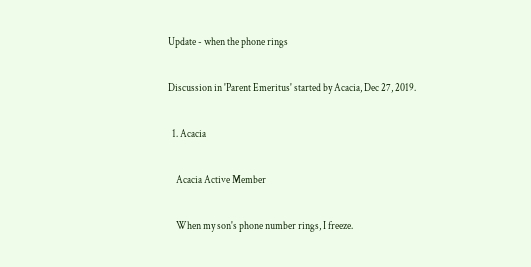Update - when the phone rings

Discussion in 'Parent Emeritus' started by Acacia, Dec 27, 2019.

  1. Acacia

    Acacia Active Member

    When my son's phone number rings, I freeze.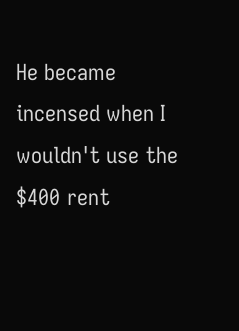He became incensed when I wouldn't use the $400 rent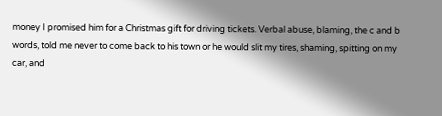money I promised him for a Christmas gift for driving tickets. Verbal abuse, blaming, the c and b words, told me never to come back to his town or he would slit my tires, shaming, spitting on my car, and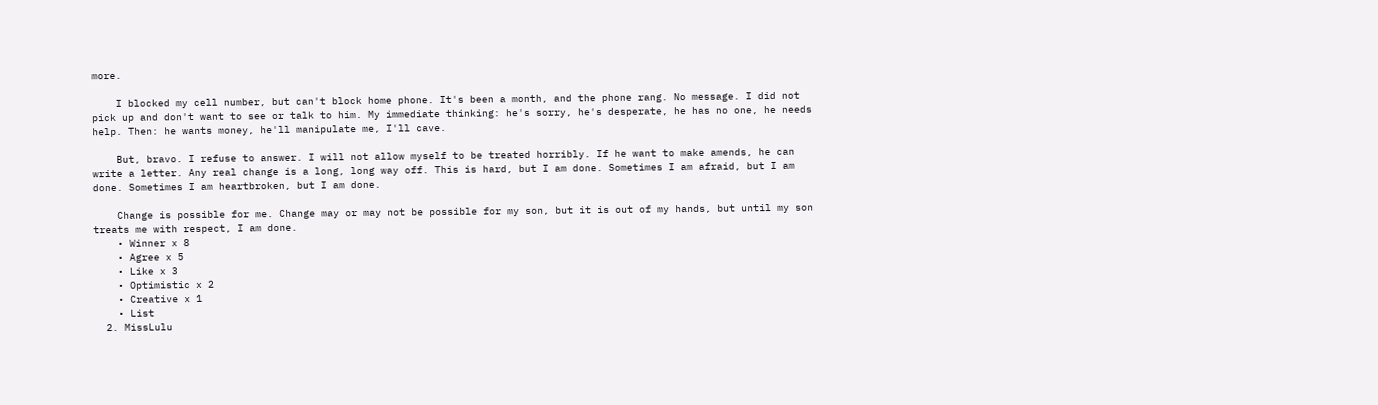more.

    I blocked my cell number, but can't block home phone. It's been a month, and the phone rang. No message. I did not pick up and don't want to see or talk to him. My immediate thinking: he's sorry, he's desperate, he has no one, he needs help. Then: he wants money, he'll manipulate me, I'll cave.

    But, bravo. I refuse to answer. I will not allow myself to be treated horribly. If he want to make amends, he can write a letter. Any real change is a long, long way off. This is hard, but I am done. Sometimes I am afraid, but I am done. Sometimes I am heartbroken, but I am done.

    Change is possible for me. Change may or may not be possible for my son, but it is out of my hands, but until my son treats me with respect, I am done.
    • Winner x 8
    • Agree x 5
    • Like x 3
    • Optimistic x 2
    • Creative x 1
    • List
  2. MissLulu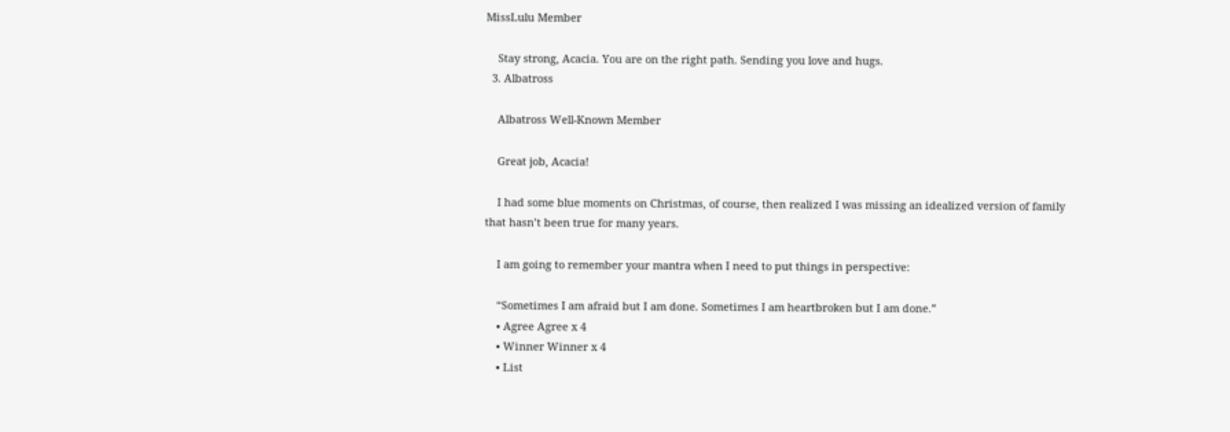MissLulu Member

    Stay strong, Acacia. You are on the right path. Sending you love and hugs.
  3. Albatross

    Albatross Well-Known Member

    Great job, Acacia!

    I had some blue moments on Christmas, of course, then realized I was missing an idealized version of family that hasn’t been true for many years.

    I am going to remember your mantra when I need to put things in perspective:

    “Sometimes I am afraid but I am done. Sometimes I am heartbroken but I am done.”
    • Agree Agree x 4
    • Winner Winner x 4
    • List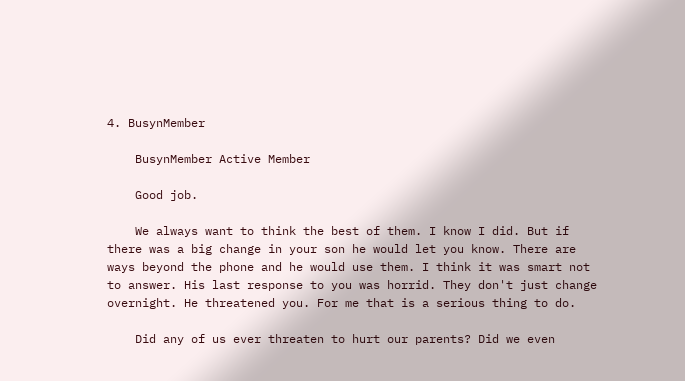4. BusynMember

    BusynMember Active Member

    Good job.

    We always want to think the best of them. I know I did. But if there was a big change in your son he would let you know. There are ways beyond the phone and he would use them. I think it was smart not to answer. His last response to you was horrid. They don't just change overnight. He threatened you. For me that is a serious thing to do.

    Did any of us ever threaten to hurt our parents? Did we even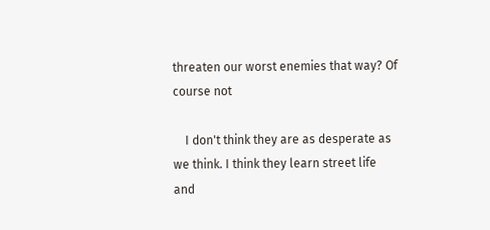threaten our worst enemies that way? Of course not

    I don't think they are as desperate as we think. I think they learn street life and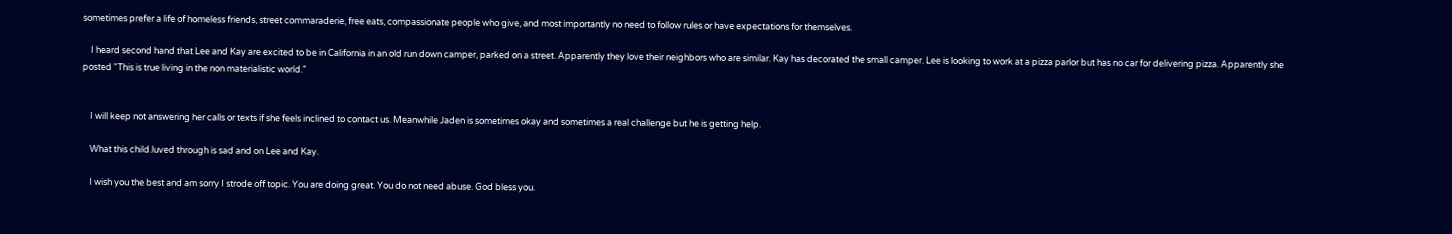sometimes prefer a life of homeless friends, street commaraderie, free eats, compassionate people who give, and most importantly no need to follow rules or have expectations for themselves.

    I heard second hand that Lee and Kay are excited to be in California in an old run down camper, parked on a street. Apparently they love their neighbors who are similar. Kay has decorated the small camper. Lee is looking to work at a pizza parlor but has no car for delivering pizza. Apparently she posted "This is true living in the non materialistic world."


    I will keep not answering her calls or texts if she feels inclined to contact us. Meanwhile Jaden is sometimes okay and sometimes a real challenge but he is getting help.

    What this child.luved through is sad and on Lee and Kay.

    I wish you the best and am sorry I strode off topic. You are doing great. You do not need abuse. God bless you.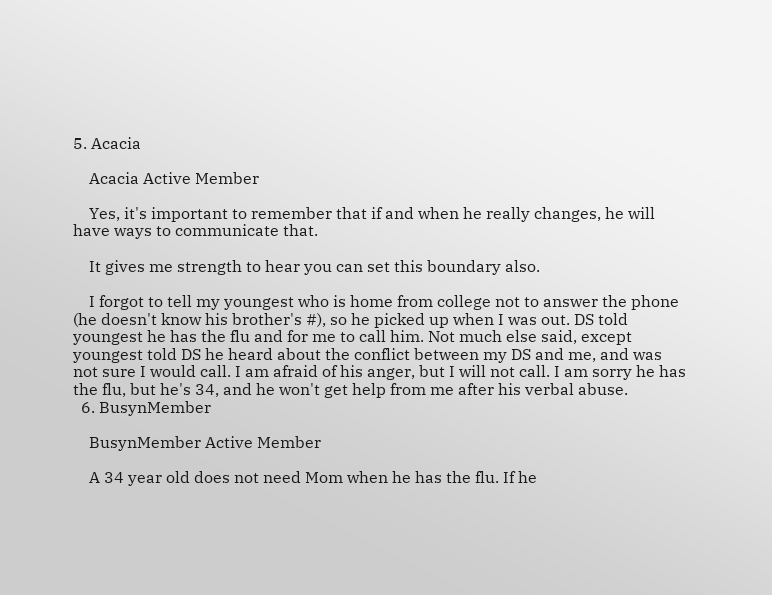5. Acacia

    Acacia Active Member

    Yes, it's important to remember that if and when he really changes, he will have ways to communicate that.

    It gives me strength to hear you can set this boundary also.

    I forgot to tell my youngest who is home from college not to answer the phone (he doesn't know his brother's #), so he picked up when I was out. DS told youngest he has the flu and for me to call him. Not much else said, except youngest told DS he heard about the conflict between my DS and me, and was not sure I would call. I am afraid of his anger, but I will not call. I am sorry he has the flu, but he's 34, and he won't get help from me after his verbal abuse.
  6. BusynMember

    BusynMember Active Member

    A 34 year old does not need Mom when he has the flu. If he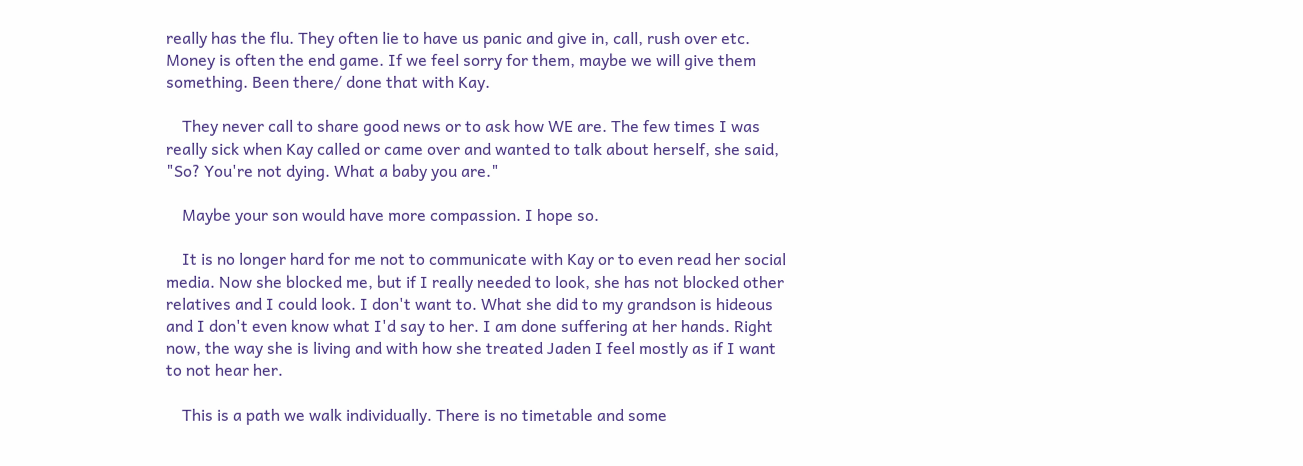really has the flu. They often lie to have us panic and give in, call, rush over etc. Money is often the end game. If we feel sorry for them, maybe we will give them something. Been there/ done that with Kay.

    They never call to share good news or to ask how WE are. The few times I was really sick when Kay called or came over and wanted to talk about herself, she said, "So? You're not dying. What a baby you are."

    Maybe your son would have more compassion. I hope so.

    It is no longer hard for me not to communicate with Kay or to even read her social media. Now she blocked me, but if I really needed to look, she has not blocked other relatives and I could look. I don't want to. What she did to my grandson is hideous and I don't even know what I'd say to her. I am done suffering at her hands. Right now, the way she is living and with how she treated Jaden I feel mostly as if I want to not hear her.

    This is a path we walk individually. There is no timetable and some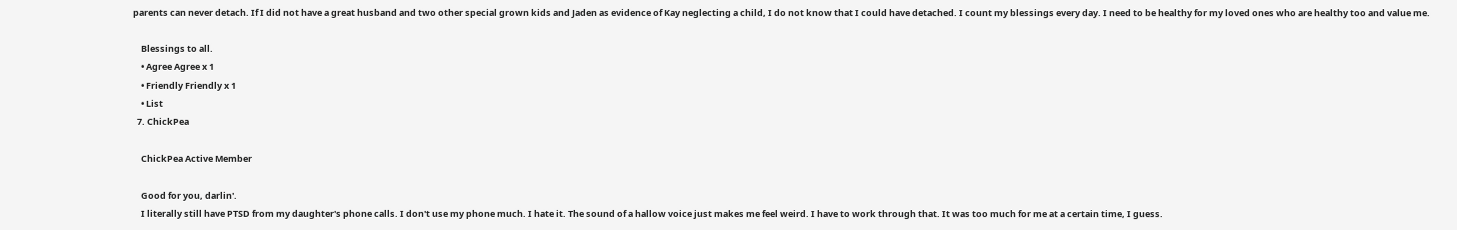parents can never detach. If I did not have a great husband and two other special grown kids and Jaden as evidence of Kay neglecting a child, I do not know that I could have detached. I count my blessings every day. I need to be healthy for my loved ones who are healthy too and value me.

    Blessings to all.
    • Agree Agree x 1
    • Friendly Friendly x 1
    • List
  7. ChickPea

    ChickPea Active Member

    Good for you, darlin'.
    I literally still have PTSD from my daughter's phone calls. I don't use my phone much. I hate it. The sound of a hallow voice just makes me feel weird. I have to work through that. It was too much for me at a certain time, I guess.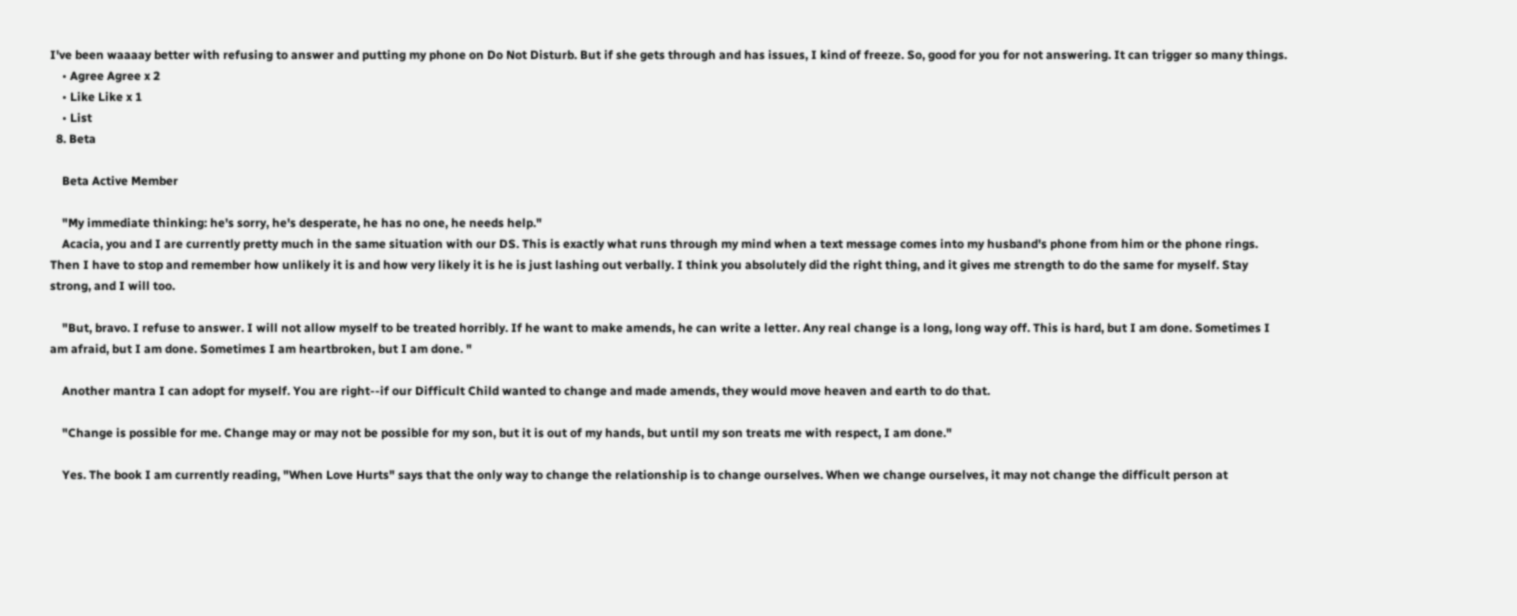I've been waaaay better with refusing to answer and putting my phone on Do Not Disturb. But if she gets through and has issues, I kind of freeze. So, good for you for not answering. It can trigger so many things.
    • Agree Agree x 2
    • Like Like x 1
    • List
  8. Beta

    Beta Active Member

    "My immediate thinking: he's sorry, he's desperate, he has no one, he needs help."
    Acacia, you and I are currently pretty much in the same situation with our DS. This is exactly what runs through my mind when a text message comes into my husband's phone from him or the phone rings. Then I have to stop and remember how unlikely it is and how very likely it is he is just lashing out verbally. I think you absolutely did the right thing, and it gives me strength to do the same for myself. Stay strong, and I will too.

    "But, bravo. I refuse to answer. I will not allow myself to be treated horribly. If he want to make amends, he can write a letter. Any real change is a long, long way off. This is hard, but I am done. Sometimes I am afraid, but I am done. Sometimes I am heartbroken, but I am done. "

    Another mantra I can adopt for myself. You are right--if our Difficult Child wanted to change and made amends, they would move heaven and earth to do that.

    "Change is possible for me. Change may or may not be possible for my son, but it is out of my hands, but until my son treats me with respect, I am done."

    Yes. The book I am currently reading, "When Love Hurts" says that the only way to change the relationship is to change ourselves. When we change ourselves, it may not change the difficult person at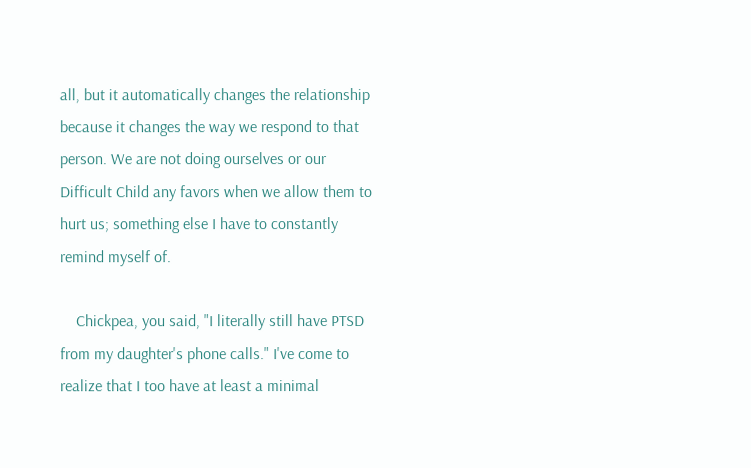all, but it automatically changes the relationship because it changes the way we respond to that person. We are not doing ourselves or our Difficult Child any favors when we allow them to hurt us; something else I have to constantly remind myself of.

    Chickpea, you said, "I literally still have PTSD from my daughter's phone calls." I've come to realize that I too have at least a minimal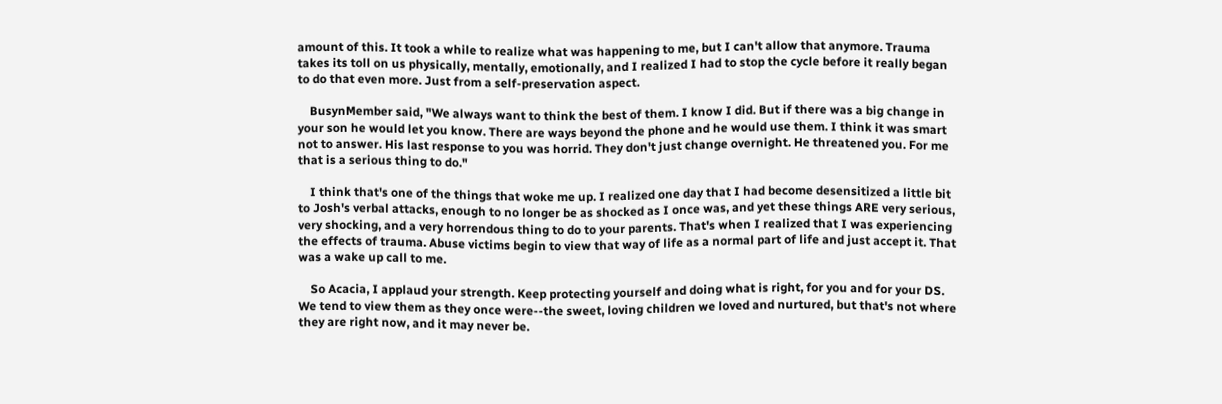amount of this. It took a while to realize what was happening to me, but I can't allow that anymore. Trauma takes its toll on us physically, mentally, emotionally, and I realized I had to stop the cycle before it really began to do that even more. Just from a self-preservation aspect.

    BusynMember said, "We always want to think the best of them. I know I did. But if there was a big change in your son he would let you know. There are ways beyond the phone and he would use them. I think it was smart not to answer. His last response to you was horrid. They don't just change overnight. He threatened you. For me that is a serious thing to do."

    I think that's one of the things that woke me up. I realized one day that I had become desensitized a little bit to Josh's verbal attacks, enough to no longer be as shocked as I once was, and yet these things ARE very serious, very shocking, and a very horrendous thing to do to your parents. That's when I realized that I was experiencing the effects of trauma. Abuse victims begin to view that way of life as a normal part of life and just accept it. That was a wake up call to me.

    So Acacia, I applaud your strength. Keep protecting yourself and doing what is right, for you and for your DS. We tend to view them as they once were--the sweet, loving children we loved and nurtured, but that's not where they are right now, and it may never be.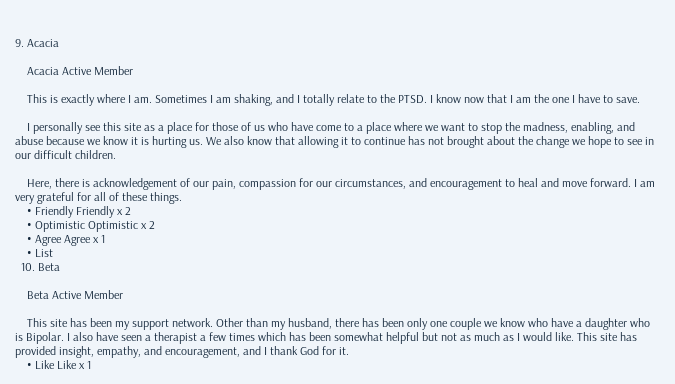9. Acacia

    Acacia Active Member

    This is exactly where I am. Sometimes I am shaking, and I totally relate to the PTSD. I know now that I am the one I have to save.

    I personally see this site as a place for those of us who have come to a place where we want to stop the madness, enabling, and abuse because we know it is hurting us. We also know that allowing it to continue has not brought about the change we hope to see in our difficult children.

    Here, there is acknowledgement of our pain, compassion for our circumstances, and encouragement to heal and move forward. I am very grateful for all of these things.
    • Friendly Friendly x 2
    • Optimistic Optimistic x 2
    • Agree Agree x 1
    • List
  10. Beta

    Beta Active Member

    This site has been my support network. Other than my husband, there has been only one couple we know who have a daughter who is Bipolar. I also have seen a therapist a few times which has been somewhat helpful but not as much as I would like. This site has provided insight, empathy, and encouragement, and I thank God for it.
    • Like Like x 1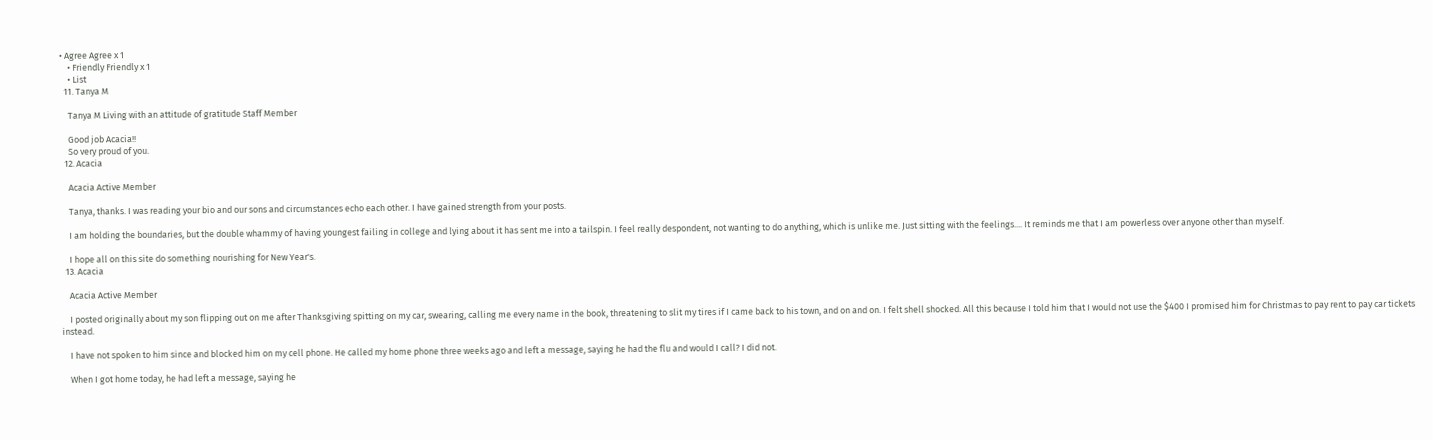• Agree Agree x 1
    • Friendly Friendly x 1
    • List
  11. Tanya M

    Tanya M Living with an attitude of gratitude Staff Member

    Good job Acacia!!
    So very proud of you.
  12. Acacia

    Acacia Active Member

    Tanya, thanks. I was reading your bio and our sons and circumstances echo each other. I have gained strength from your posts.

    I am holding the boundaries, but the double whammy of having youngest failing in college and lying about it has sent me into a tailspin. I feel really despondent, not wanting to do anything, which is unlike me. Just sitting with the feelings.... It reminds me that I am powerless over anyone other than myself.

    I hope all on this site do something nourishing for New Year's.
  13. Acacia

    Acacia Active Member

    I posted originally about my son flipping out on me after Thanksgiving spitting on my car, swearing, calling me every name in the book, threatening to slit my tires if I came back to his town, and on and on. I felt shell shocked. All this because I told him that I would not use the $400 I promised him for Christmas to pay rent to pay car tickets instead.

    I have not spoken to him since and blocked him on my cell phone. He called my home phone three weeks ago and left a message, saying he had the flu and would I call? I did not.

    When I got home today, he had left a message, saying he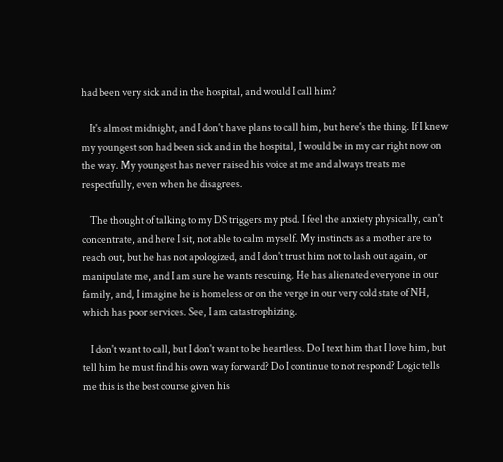had been very sick and in the hospital, and would I call him?

    It's almost midnight, and I don't have plans to call him, but here's the thing. If I knew my youngest son had been sick and in the hospital, I would be in my car right now on the way. My youngest has never raised his voice at me and always treats me respectfully, even when he disagrees.

    The thought of talking to my DS triggers my ptsd. I feel the anxiety physically, can't concentrate, and here I sit, not able to calm myself. My instincts as a mother are to reach out, but he has not apologized, and I don't trust him not to lash out again, or manipulate me, and I am sure he wants rescuing. He has alienated everyone in our family, and, I imagine he is homeless or on the verge in our very cold state of NH, which has poor services. See, I am catastrophizing.

    I don't want to call, but I don't want to be heartless. Do I text him that I love him, but tell him he must find his own way forward? Do I continue to not respond? Logic tells me this is the best course given his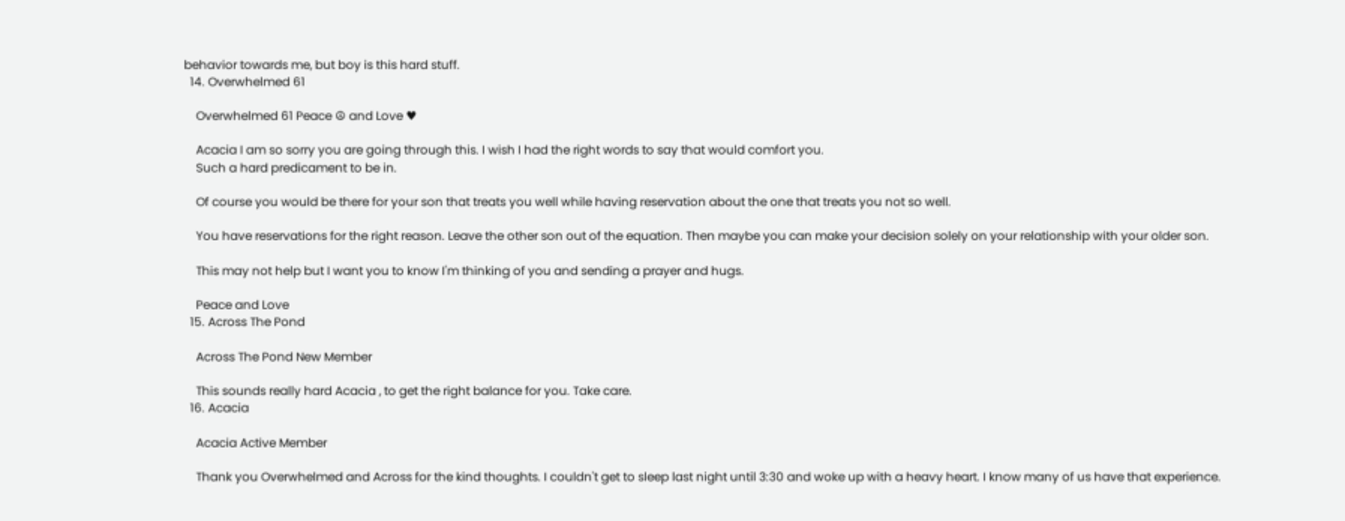behavior towards me, but boy is this hard stuff.
  14. Overwhelmed 61

    Overwhelmed 61 Peace ☮ and Love ♥

    Acacia I am so sorry you are going through this. I wish I had the right words to say that would comfort you.
    Such a hard predicament to be in.

    Of course you would be there for your son that treats you well while having reservation about the one that treats you not so well.

    You have reservations for the right reason. Leave the other son out of the equation. Then maybe you can make your decision solely on your relationship with your older son.

    This may not help but I want you to know I'm thinking of you and sending a prayer and hugs.

    Peace and Love
  15. Across The Pond

    Across The Pond New Member

    This sounds really hard Acacia , to get the right balance for you. Take care.
  16. Acacia

    Acacia Active Member

    Thank you Overwhelmed and Across for the kind thoughts. I couldn't get to sleep last night until 3:30 and woke up with a heavy heart. I know many of us have that experience.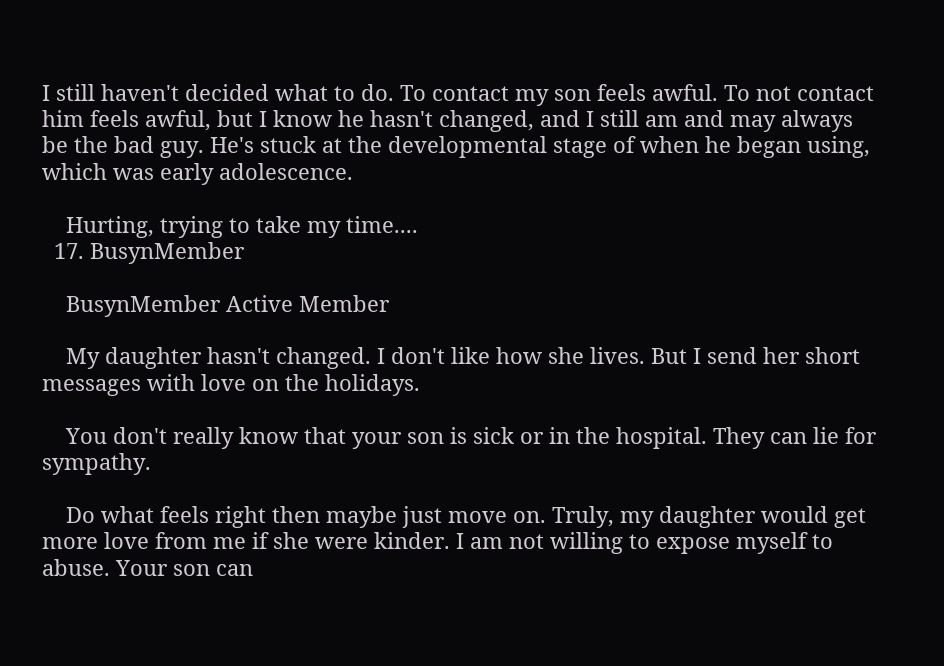I still haven't decided what to do. To contact my son feels awful. To not contact him feels awful, but I know he hasn't changed, and I still am and may always be the bad guy. He's stuck at the developmental stage of when he began using, which was early adolescence.

    Hurting, trying to take my time....
  17. BusynMember

    BusynMember Active Member

    My daughter hasn't changed. I don't like how she lives. But I send her short messages with love on the holidays.

    You don't really know that your son is sick or in the hospital. They can lie for sympathy.

    Do what feels right then maybe just move on. Truly, my daughter would get more love from me if she were kinder. I am not willing to expose myself to abuse. Your son can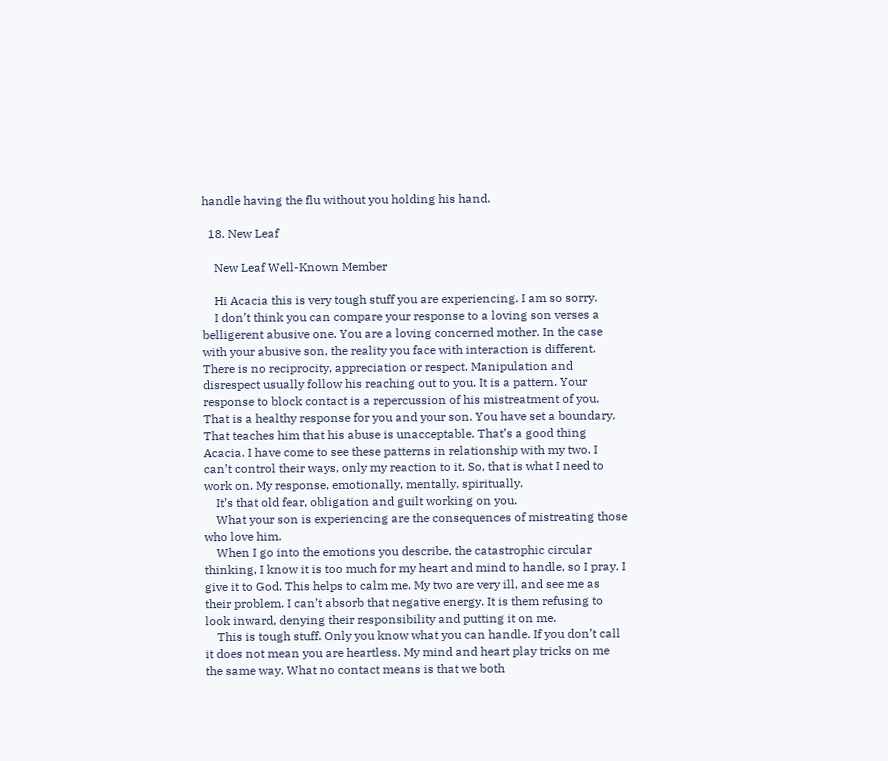handle having the flu without you holding his hand.

  18. New Leaf

    New Leaf Well-Known Member

    Hi Acacia this is very tough stuff you are experiencing. I am so sorry.
    I don’t think you can compare your response to a loving son verses a belligerent abusive one. You are a loving concerned mother. In the case with your abusive son, the reality you face with interaction is different. There is no reciprocity, appreciation or respect. Manipulation and disrespect usually follow his reaching out to you. It is a pattern. Your response to block contact is a repercussion of his mistreatment of you. That is a healthy response for you and your son. You have set a boundary. That teaches him that his abuse is unacceptable. That’s a good thing Acacia. I have come to see these patterns in relationship with my two. I can’t control their ways, only my reaction to it. So, that is what I need to work on. My response, emotionally, mentally, spiritually.
    It’s that old fear, obligation and guilt working on you.
    What your son is experiencing are the consequences of mistreating those who love him.
    When I go into the emotions you describe, the catastrophic circular thinking, I know it is too much for my heart and mind to handle, so I pray. I give it to God. This helps to calm me. My two are very ill, and see me as their problem. I can’t absorb that negative energy. It is them refusing to look inward, denying their responsibility and putting it on me.
    This is tough stuff. Only you know what you can handle. If you don’t call it does not mean you are heartless. My mind and heart play tricks on me the same way. What no contact means is that we both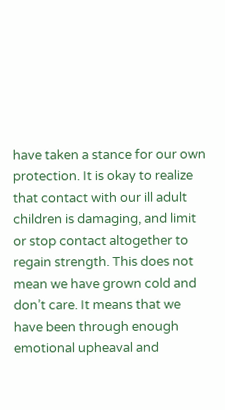have taken a stance for our own protection. It is okay to realize that contact with our ill adult children is damaging, and limit or stop contact altogether to regain strength. This does not mean we have grown cold and don’t care. It means that we have been through enough emotional upheaval and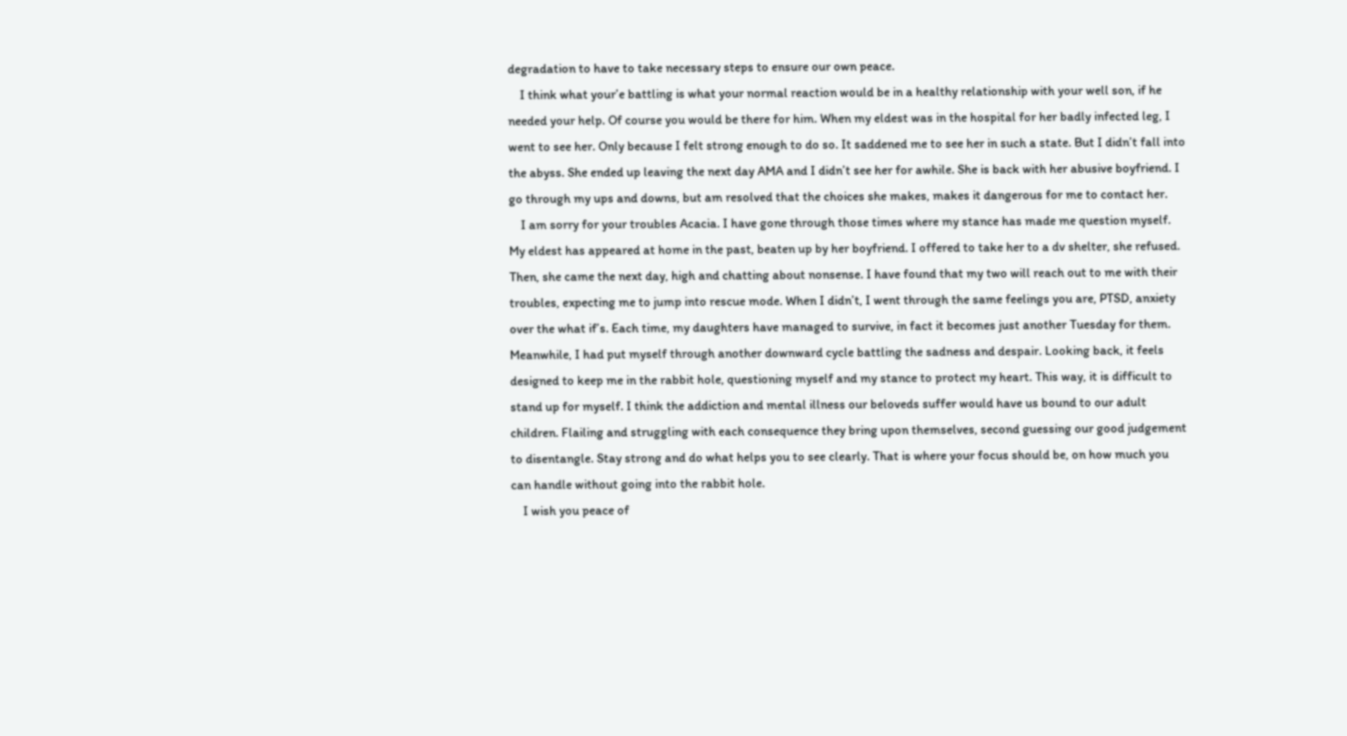degradation to have to take necessary steps to ensure our own peace.
    I think what your’e battling is what your normal reaction would be in a healthy relationship with your well son, if he needed your help. Of course you would be there for him. When my eldest was in the hospital for her badly infected leg, I went to see her. Only because I felt strong enough to do so. It saddened me to see her in such a state. But I didn’t fall into the abyss. She ended up leaving the next day AMA and I didn’t see her for awhile. She is back with her abusive boyfriend. I go through my ups and downs, but am resolved that the choices she makes, makes it dangerous for me to contact her.
    I am sorry for your troubles Acacia. I have gone through those times where my stance has made me question myself. My eldest has appeared at home in the past, beaten up by her boyfriend. I offered to take her to a dv shelter, she refused. Then, she came the next day, high and chatting about nonsense. I have found that my two will reach out to me with their troubles, expecting me to jump into rescue mode. When I didn’t, I went through the same feelings you are, PTSD, anxiety over the what if’s. Each time, my daughters have managed to survive, in fact it becomes just another Tuesday for them. Meanwhile, I had put myself through another downward cycle battling the sadness and despair. Looking back, it feels designed to keep me in the rabbit hole, questioning myself and my stance to protect my heart. This way, it is difficult to stand up for myself. I think the addiction and mental illness our beloveds suffer would have us bound to our adult children. Flailing and struggling with each consequence they bring upon themselves, second guessing our good judgement to disentangle. Stay strong and do what helps you to see clearly. That is where your focus should be, on how much you can handle without going into the rabbit hole.
    I wish you peace of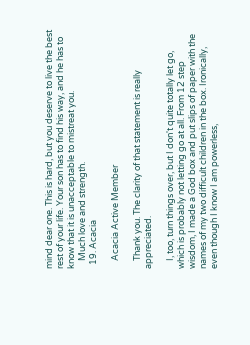mind dear one. This is hard, but you deserve to live the best rest of your life. Your son has to find his way, and he has to know that it is unacceptable to mistreat you.
    Much love and strength.
  19. Acacia

    Acacia Active Member

    Thank you. The clarity of that statement is really appreciated.

    I, too, turn things over, but I don't quite totally let go, which is probably not letting go at all. From 12 step wisdom, I made a God box and put slips of paper with the names of my two difficult children in the box. Ironically, even though I know I am powerless,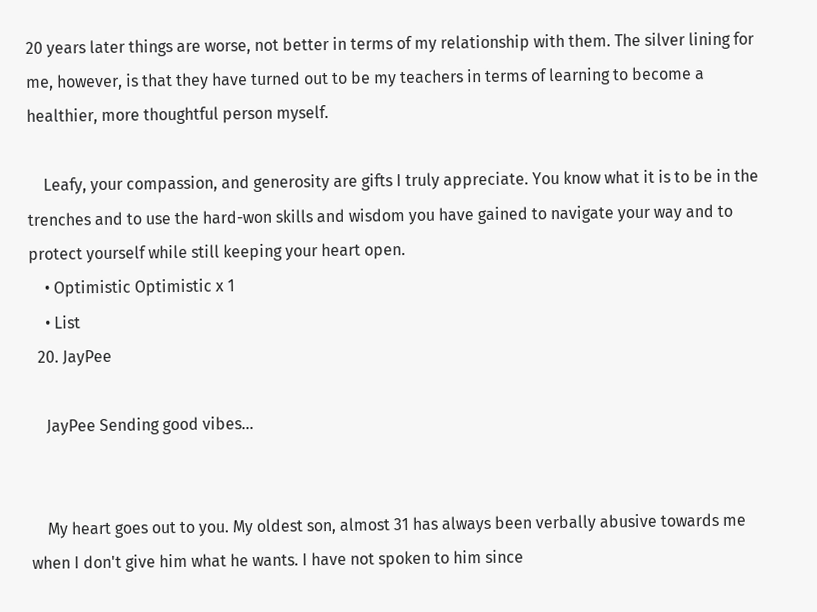20 years later things are worse, not better in terms of my relationship with them. The silver lining for me, however, is that they have turned out to be my teachers in terms of learning to become a healthier, more thoughtful person myself.

    Leafy, your compassion, and generosity are gifts I truly appreciate. You know what it is to be in the trenches and to use the hard-won skills and wisdom you have gained to navigate your way and to protect yourself while still keeping your heart open.
    • Optimistic Optimistic x 1
    • List
  20. JayPee

    JayPee Sending good vibes...


    My heart goes out to you. My oldest son, almost 31 has always been verbally abusive towards me when I don't give him what he wants. I have not spoken to him since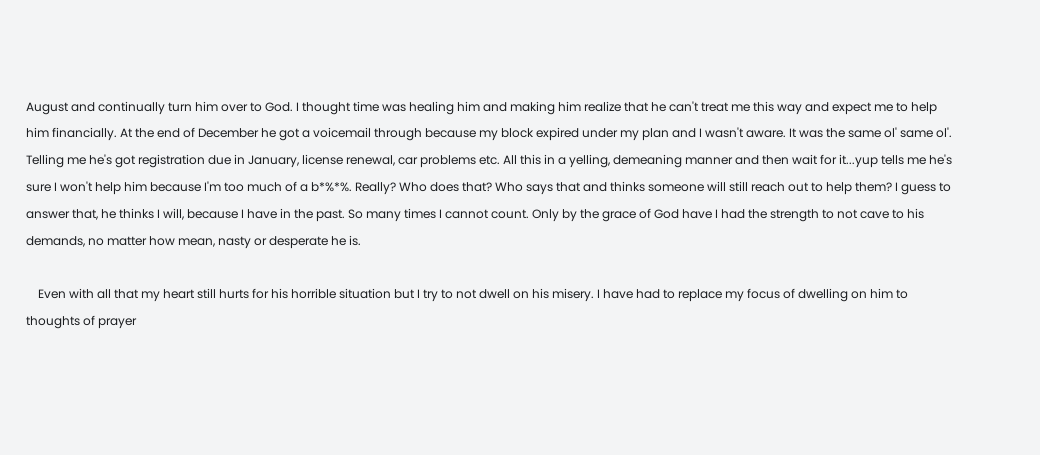August and continually turn him over to God. I thought time was healing him and making him realize that he can't treat me this way and expect me to help him financially. At the end of December he got a voicemail through because my block expired under my plan and I wasn't aware. It was the same ol' same ol'. Telling me he's got registration due in January, license renewal, car problems etc. All this in a yelling, demeaning manner and then wait for it...yup tells me he's sure I won't help him because I'm too much of a b*%*%. Really? Who does that? Who says that and thinks someone will still reach out to help them? I guess to answer that, he thinks I will, because I have in the past. So many times I cannot count. Only by the grace of God have I had the strength to not cave to his demands, no matter how mean, nasty or desperate he is.

    Even with all that my heart still hurts for his horrible situation but I try to not dwell on his misery. I have had to replace my focus of dwelling on him to thoughts of prayer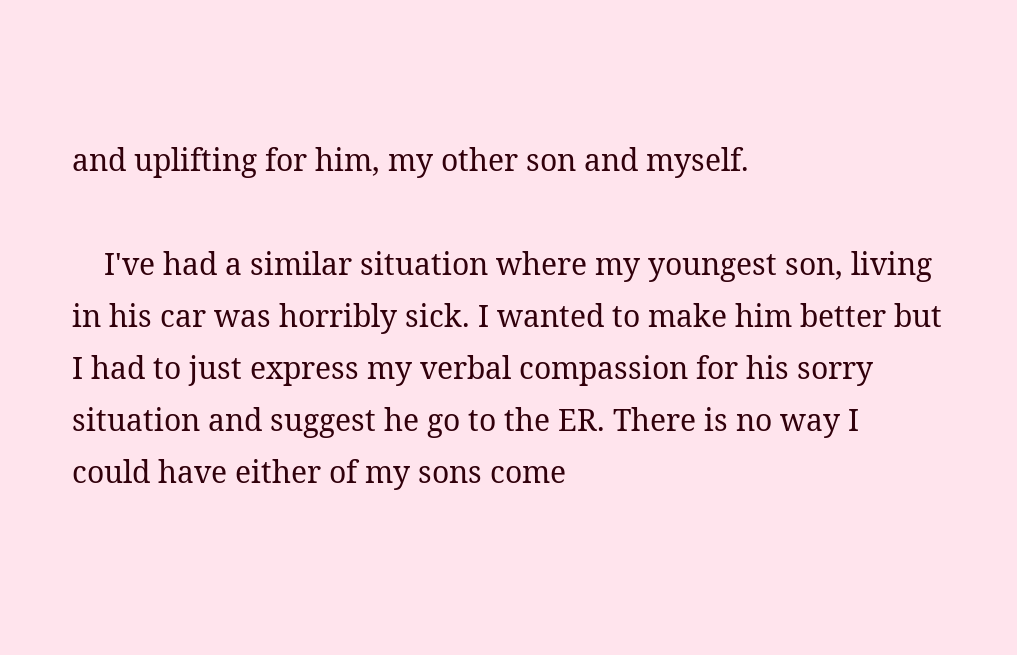and uplifting for him, my other son and myself.

    I've had a similar situation where my youngest son, living in his car was horribly sick. I wanted to make him better but I had to just express my verbal compassion for his sorry situation and suggest he go to the ER. There is no way I could have either of my sons come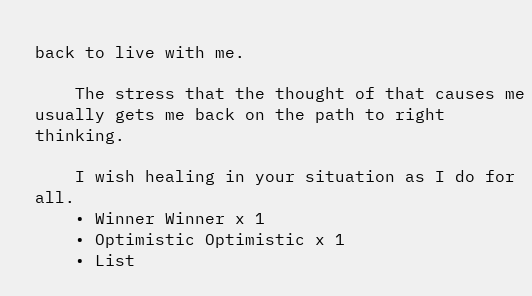back to live with me.

    The stress that the thought of that causes me usually gets me back on the path to right thinking.

    I wish healing in your situation as I do for all.
    • Winner Winner x 1
    • Optimistic Optimistic x 1
    • List